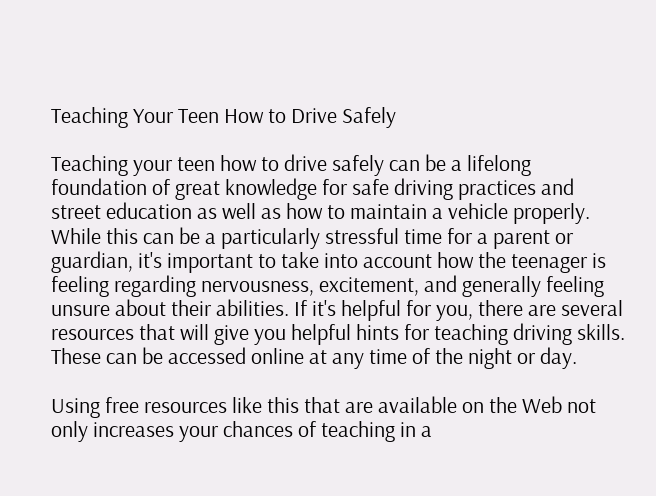Teaching Your Teen How to Drive Safely

Teaching your teen how to drive safely can be a lifelong foundation of great knowledge for safe driving practices and street education as well as how to maintain a vehicle properly. While this can be a particularly stressful time for a parent or guardian, it's important to take into account how the teenager is feeling regarding nervousness, excitement, and generally feeling unsure about their abilities. If it's helpful for you, there are several resources that will give you helpful hints for teaching driving skills. These can be accessed online at any time of the night or day.

Using free resources like this that are available on the Web not only increases your chances of teaching in a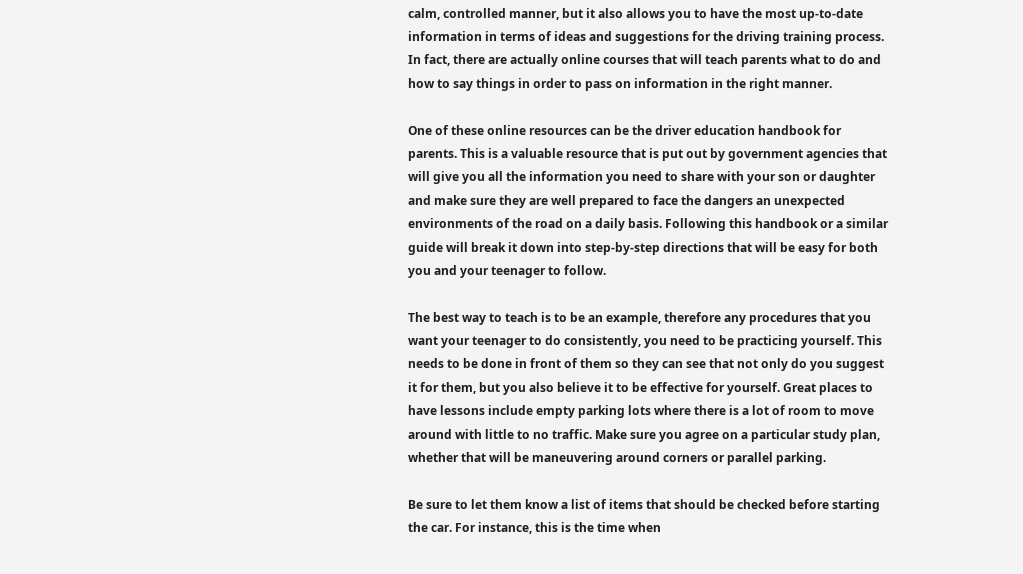calm, controlled manner, but it also allows you to have the most up-to-date information in terms of ideas and suggestions for the driving training process. In fact, there are actually online courses that will teach parents what to do and how to say things in order to pass on information in the right manner.

One of these online resources can be the driver education handbook for parents. This is a valuable resource that is put out by government agencies that will give you all the information you need to share with your son or daughter and make sure they are well prepared to face the dangers an unexpected environments of the road on a daily basis. Following this handbook or a similar guide will break it down into step-by-step directions that will be easy for both you and your teenager to follow.

The best way to teach is to be an example, therefore any procedures that you want your teenager to do consistently, you need to be practicing yourself. This needs to be done in front of them so they can see that not only do you suggest it for them, but you also believe it to be effective for yourself. Great places to have lessons include empty parking lots where there is a lot of room to move around with little to no traffic. Make sure you agree on a particular study plan, whether that will be maneuvering around corners or parallel parking.

Be sure to let them know a list of items that should be checked before starting the car. For instance, this is the time when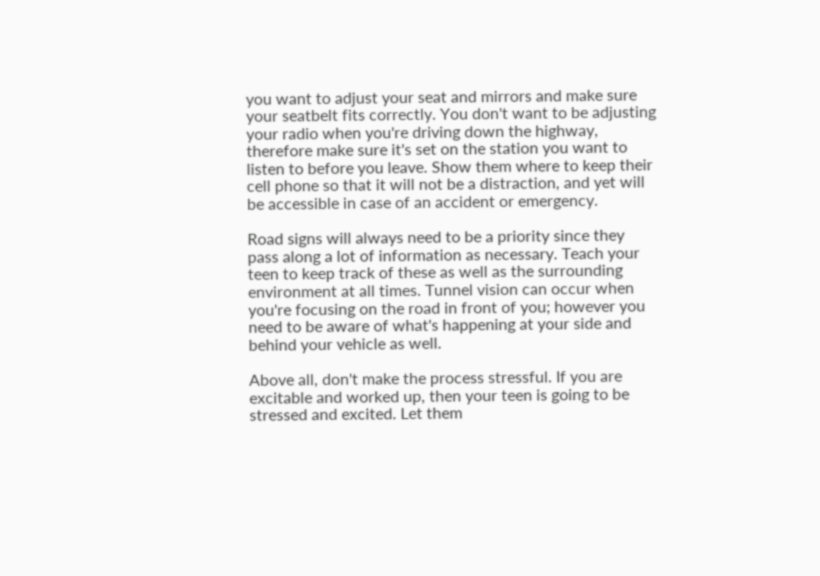you want to adjust your seat and mirrors and make sure your seatbelt fits correctly. You don't want to be adjusting your radio when you're driving down the highway, therefore make sure it's set on the station you want to listen to before you leave. Show them where to keep their cell phone so that it will not be a distraction, and yet will be accessible in case of an accident or emergency.

Road signs will always need to be a priority since they pass along a lot of information as necessary. Teach your teen to keep track of these as well as the surrounding environment at all times. Tunnel vision can occur when you're focusing on the road in front of you; however you need to be aware of what's happening at your side and behind your vehicle as well.

Above all, don't make the process stressful. If you are excitable and worked up, then your teen is going to be stressed and excited. Let them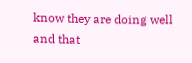know they are doing well and that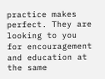practice makes perfect. They are looking to you for encouragement and education at the same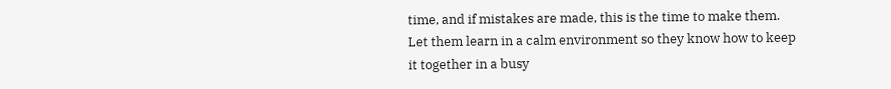time, and if mistakes are made, this is the time to make them. Let them learn in a calm environment so they know how to keep it together in a busy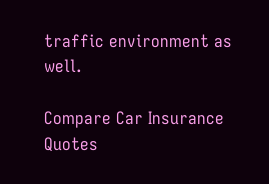traffic environment as well.

Compare Car Insurance Quotes